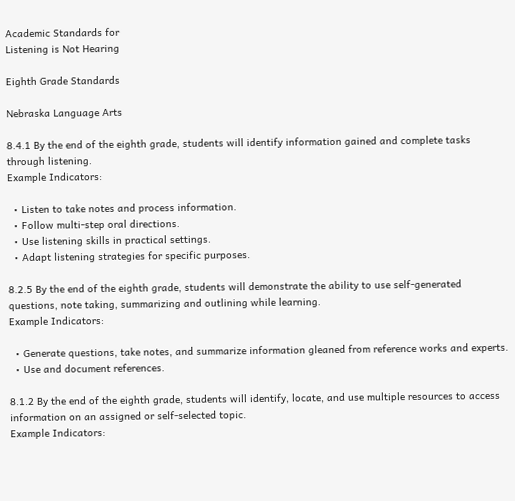Academic Standards for
Listening is Not Hearing

Eighth Grade Standards

Nebraska Language Arts

8.4.1 By the end of the eighth grade, students will identify information gained and complete tasks through listening.
Example Indicators:

  • Listen to take notes and process information.
  • Follow multi-step oral directions.
  • Use listening skills in practical settings.
  • Adapt listening strategies for specific purposes.

8.2.5 By the end of the eighth grade, students will demonstrate the ability to use self-generated questions, note taking, summarizing and outlining while learning.
Example Indicators:

  • Generate questions, take notes, and summarize information gleaned from reference works and experts.
  • Use and document references.

8.1.2 By the end of the eighth grade, students will identify, locate, and use multiple resources to access information on an assigned or self-selected topic.
Example Indicators: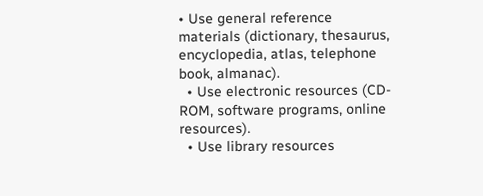• Use general reference materials (dictionary, thesaurus, encyclopedia, atlas, telephone book, almanac).
  • Use electronic resources (CD-ROM, software programs, online resources).
  • Use library resources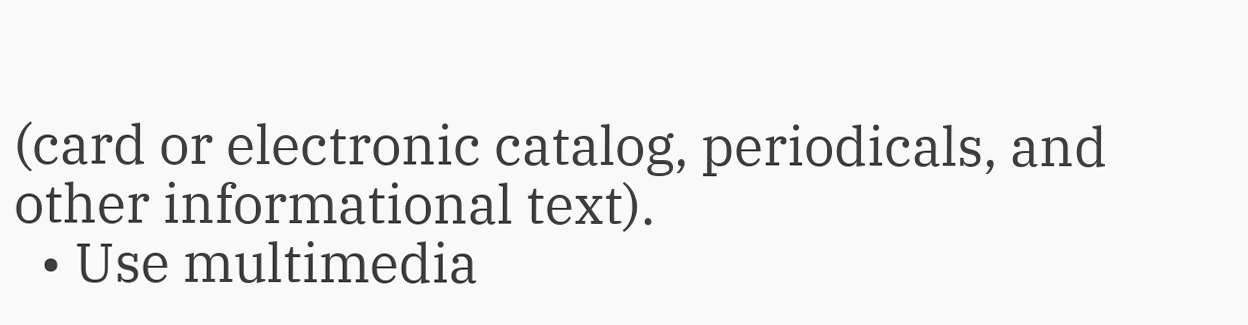(card or electronic catalog, periodicals, and other informational text).
  • Use multimedia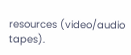resources (video/audio tapes).